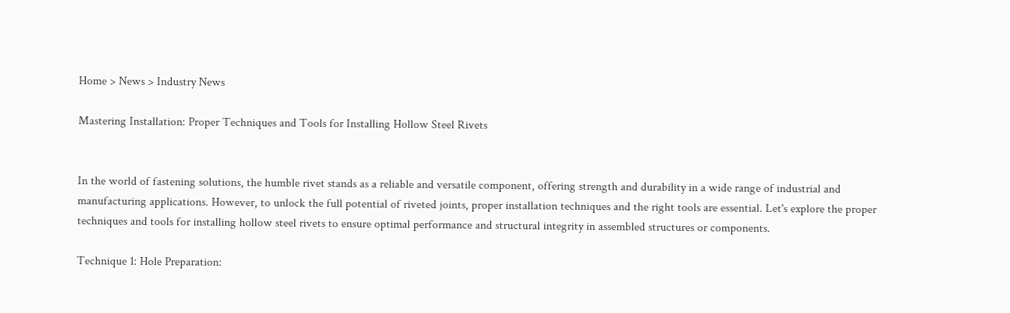Home > News > Industry News

Mastering Installation: Proper Techniques and Tools for Installing Hollow Steel Rivets


In the world of fastening solutions, the humble rivet stands as a reliable and versatile component, offering strength and durability in a wide range of industrial and manufacturing applications. However, to unlock the full potential of riveted joints, proper installation techniques and the right tools are essential. Let's explore the proper techniques and tools for installing hollow steel rivets to ensure optimal performance and structural integrity in assembled structures or components.

Technique 1: Hole Preparation: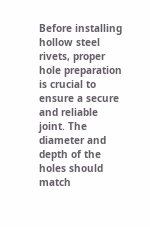Before installing hollow steel rivets, proper hole preparation is crucial to ensure a secure and reliable joint. The diameter and depth of the holes should match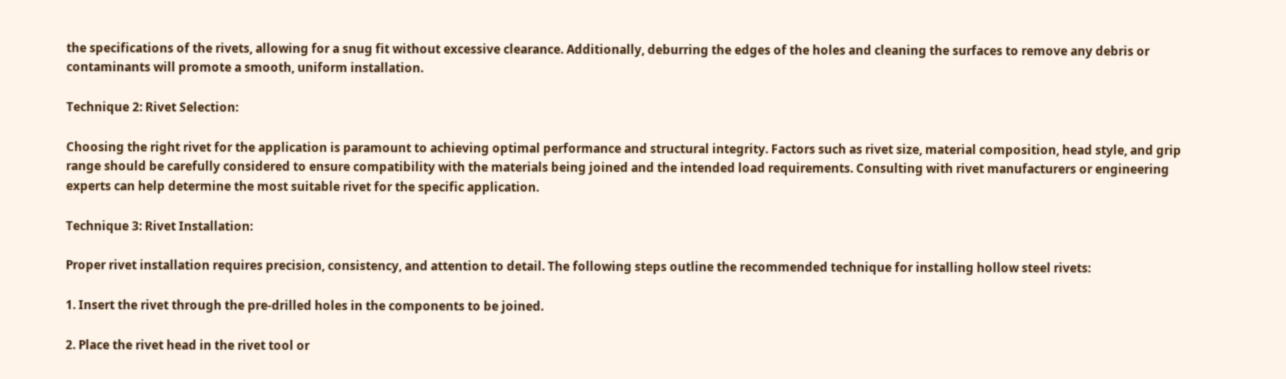the specifications of the rivets, allowing for a snug fit without excessive clearance. Additionally, deburring the edges of the holes and cleaning the surfaces to remove any debris or contaminants will promote a smooth, uniform installation.

Technique 2: Rivet Selection:

Choosing the right rivet for the application is paramount to achieving optimal performance and structural integrity. Factors such as rivet size, material composition, head style, and grip range should be carefully considered to ensure compatibility with the materials being joined and the intended load requirements. Consulting with rivet manufacturers or engineering experts can help determine the most suitable rivet for the specific application.

Technique 3: Rivet Installation:

Proper rivet installation requires precision, consistency, and attention to detail. The following steps outline the recommended technique for installing hollow steel rivets:

1. Insert the rivet through the pre-drilled holes in the components to be joined.

2. Place the rivet head in the rivet tool or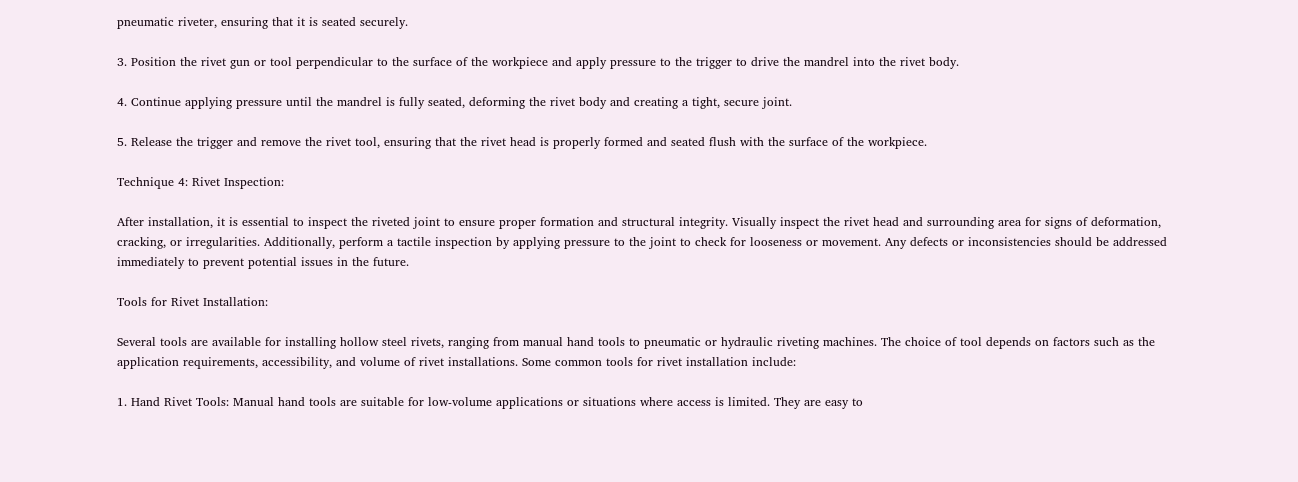pneumatic riveter, ensuring that it is seated securely.

3. Position the rivet gun or tool perpendicular to the surface of the workpiece and apply pressure to the trigger to drive the mandrel into the rivet body.

4. Continue applying pressure until the mandrel is fully seated, deforming the rivet body and creating a tight, secure joint.

5. Release the trigger and remove the rivet tool, ensuring that the rivet head is properly formed and seated flush with the surface of the workpiece.

Technique 4: Rivet Inspection:

After installation, it is essential to inspect the riveted joint to ensure proper formation and structural integrity. Visually inspect the rivet head and surrounding area for signs of deformation, cracking, or irregularities. Additionally, perform a tactile inspection by applying pressure to the joint to check for looseness or movement. Any defects or inconsistencies should be addressed immediately to prevent potential issues in the future.

Tools for Rivet Installation:

Several tools are available for installing hollow steel rivets, ranging from manual hand tools to pneumatic or hydraulic riveting machines. The choice of tool depends on factors such as the application requirements, accessibility, and volume of rivet installations. Some common tools for rivet installation include:

1. Hand Rivet Tools: Manual hand tools are suitable for low-volume applications or situations where access is limited. They are easy to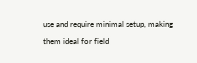use and require minimal setup, making them ideal for field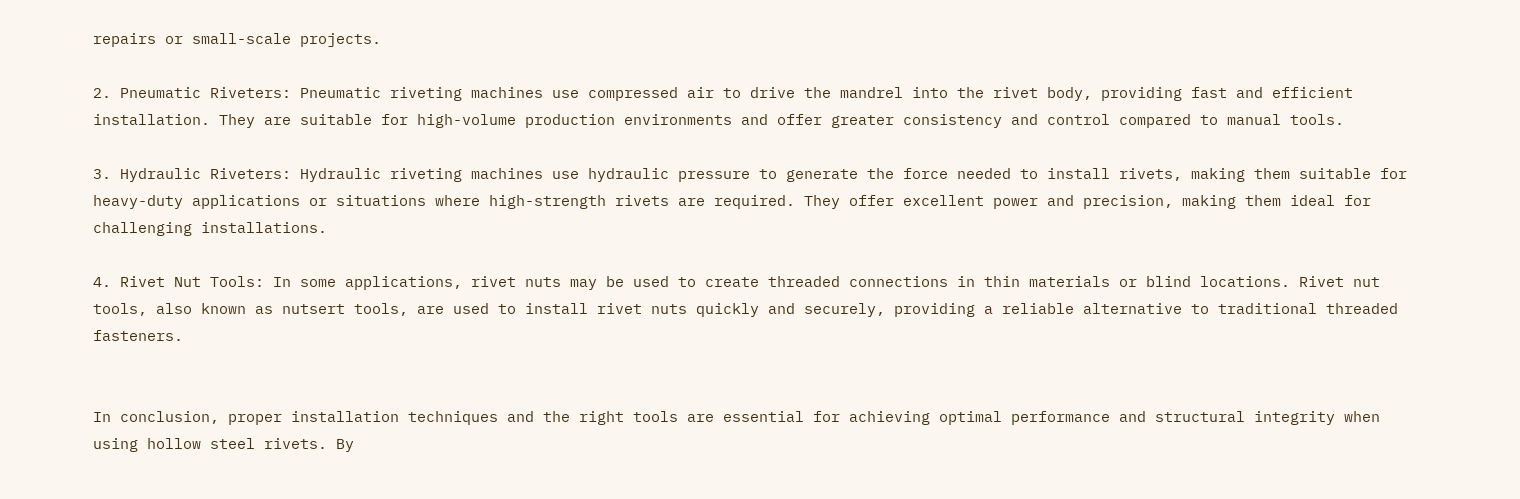repairs or small-scale projects.

2. Pneumatic Riveters: Pneumatic riveting machines use compressed air to drive the mandrel into the rivet body, providing fast and efficient installation. They are suitable for high-volume production environments and offer greater consistency and control compared to manual tools.

3. Hydraulic Riveters: Hydraulic riveting machines use hydraulic pressure to generate the force needed to install rivets, making them suitable for heavy-duty applications or situations where high-strength rivets are required. They offer excellent power and precision, making them ideal for challenging installations.

4. Rivet Nut Tools: In some applications, rivet nuts may be used to create threaded connections in thin materials or blind locations. Rivet nut tools, also known as nutsert tools, are used to install rivet nuts quickly and securely, providing a reliable alternative to traditional threaded fasteners.


In conclusion, proper installation techniques and the right tools are essential for achieving optimal performance and structural integrity when using hollow steel rivets. By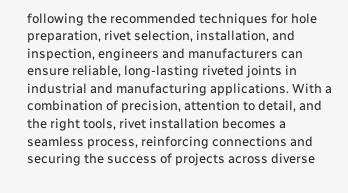following the recommended techniques for hole preparation, rivet selection, installation, and inspection, engineers and manufacturers can ensure reliable, long-lasting riveted joints in industrial and manufacturing applications. With a combination of precision, attention to detail, and the right tools, rivet installation becomes a seamless process, reinforcing connections and securing the success of projects across diverse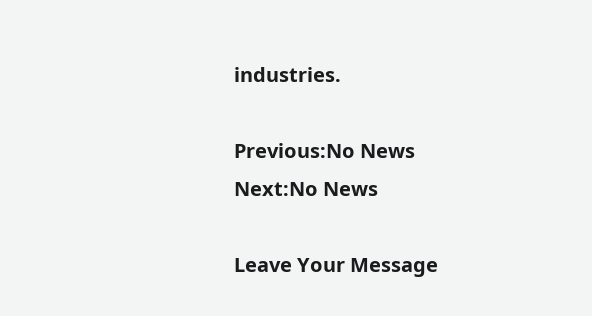industries.

Previous:No News
Next:No News

Leave Your Message